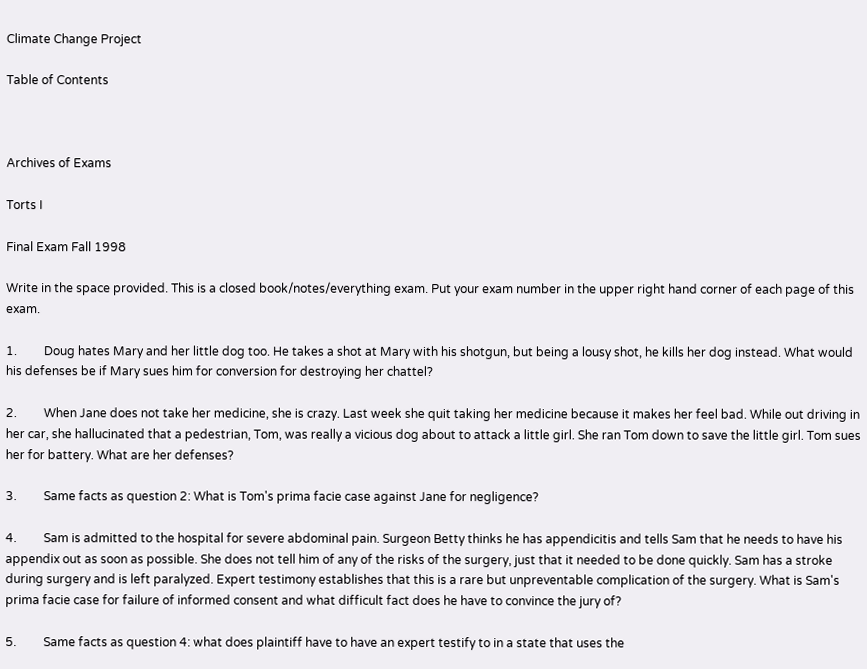Climate Change Project

Table of Contents



Archives of Exams

Torts I

Final Exam Fall 1998

Write in the space provided. This is a closed book/notes/everything exam. Put your exam number in the upper right hand corner of each page of this exam.

1.         Doug hates Mary and her little dog too. He takes a shot at Mary with his shotgun, but being a lousy shot, he kills her dog instead. What would his defenses be if Mary sues him for conversion for destroying her chattel?

2.         When Jane does not take her medicine, she is crazy. Last week she quit taking her medicine because it makes her feel bad. While out driving in her car, she hallucinated that a pedestrian, Tom, was really a vicious dog about to attack a little girl. She ran Tom down to save the little girl. Tom sues her for battery. What are her defenses?

3.         Same facts as question 2: What is Tom's prima facie case against Jane for negligence?

4.         Sam is admitted to the hospital for severe abdominal pain. Surgeon Betty thinks he has appendicitis and tells Sam that he needs to have his appendix out as soon as possible. She does not tell him of any of the risks of the surgery, just that it needed to be done quickly. Sam has a stroke during surgery and is left paralyzed. Expert testimony establishes that this is a rare but unpreventable complication of the surgery. What is Sam's prima facie case for failure of informed consent and what difficult fact does he have to convince the jury of?

5.         Same facts as question 4: what does plaintiff have to have an expert testify to in a state that uses the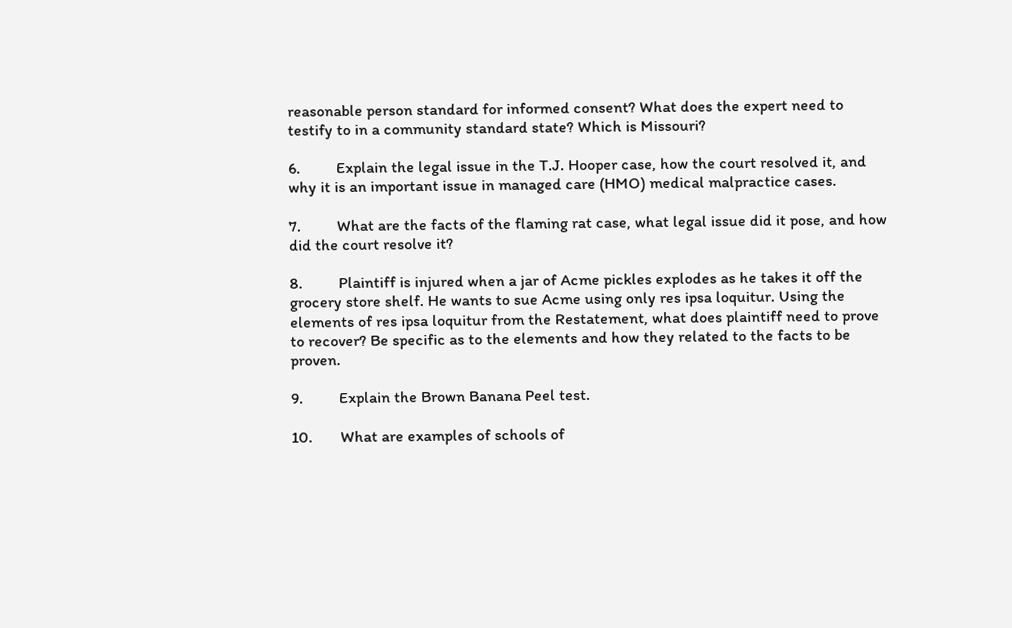reasonable person standard for informed consent? What does the expert need to testify to in a community standard state? Which is Missouri?

6.         Explain the legal issue in the T.J. Hooper case, how the court resolved it, and why it is an important issue in managed care (HMO) medical malpractice cases.

7.         What are the facts of the flaming rat case, what legal issue did it pose, and how did the court resolve it?

8.         Plaintiff is injured when a jar of Acme pickles explodes as he takes it off the grocery store shelf. He wants to sue Acme using only res ipsa loquitur. Using the elements of res ipsa loquitur from the Restatement, what does plaintiff need to prove to recover? Be specific as to the elements and how they related to the facts to be proven.

9.         Explain the Brown Banana Peel test.

10.       What are examples of schools of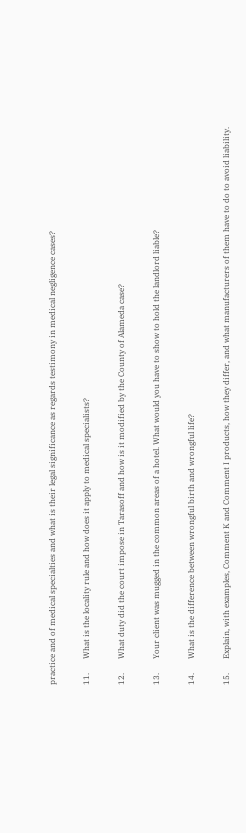practice and of medical specialties and what is their legal significance as regards testimony in medical negligence cases?

11.       What is the locality rule and how does it apply to medical specialists?

12.       What duty did the court impose in Tarasoff and how is it modified by the County of Alameda case?

13.       Your client was mugged in the common areas of a hotel. What would you have to show to hold the landlord liable?

14.       What is the difference between wrongful birth and wrongful life?

15.       Explain, with examples, Comment K and Comment I products, how they differ, and what manufacturers of them have to do to avoid liability.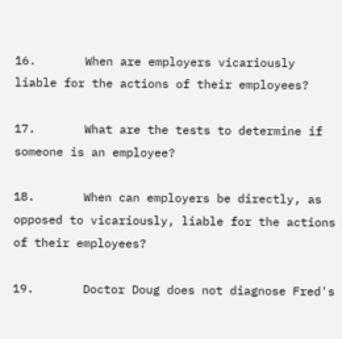16.       When are employers vicariously liable for the actions of their employees?

17.       What are the tests to determine if someone is an employee?

18.       When can employers be directly, as opposed to vicariously, liable for the actions of their employees?

19.       Doctor Doug does not diagnose Fred's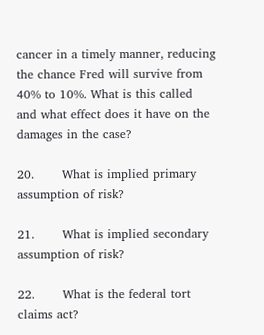cancer in a timely manner, reducing the chance Fred will survive from 40% to 10%. What is this called and what effect does it have on the damages in the case?

20.       What is implied primary assumption of risk?

21.       What is implied secondary assumption of risk?

22.       What is the federal tort claims act?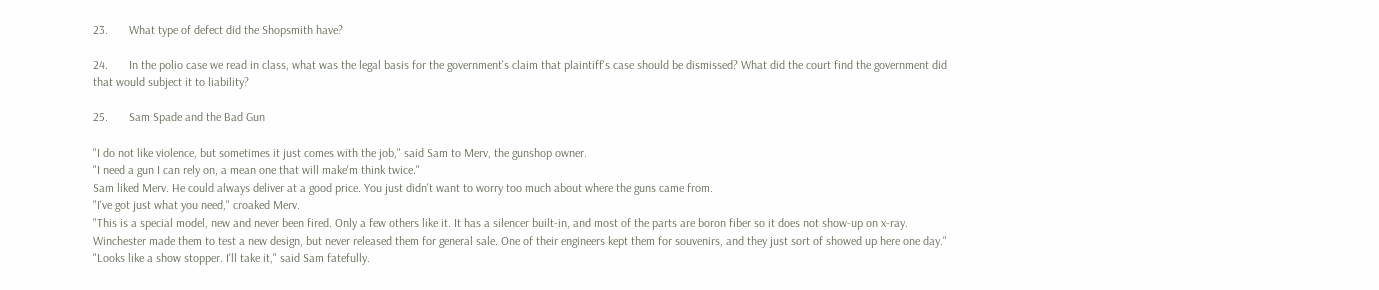23.       What type of defect did the Shopsmith have?

24.       In the polio case we read in class, what was the legal basis for the government's claim that plaintiff's case should be dismissed? What did the court find the government did that would subject it to liability?

25.       Sam Spade and the Bad Gun

"I do not like violence, but sometimes it just comes with the job," said Sam to Merv, the gunshop owner.
"I need a gun I can rely on, a mean one that will make'm think twice."
Sam liked Merv. He could always deliver at a good price. You just didn't want to worry too much about where the guns came from.
"I've got just what you need," croaked Merv.
"This is a special model, new and never been fired. Only a few others like it. It has a silencer built-in, and most of the parts are boron fiber so it does not show-up on x-ray. Winchester made them to test a new design, but never released them for general sale. One of their engineers kept them for souvenirs, and they just sort of showed up here one day."
"Looks like a show stopper. I'll take it," said Sam fatefully.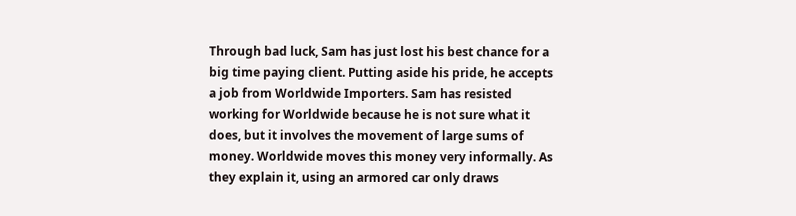Through bad luck, Sam has just lost his best chance for a big time paying client. Putting aside his pride, he accepts a job from Worldwide Importers. Sam has resisted working for Worldwide because he is not sure what it does, but it involves the movement of large sums of money. Worldwide moves this money very informally. As they explain it, using an armored car only draws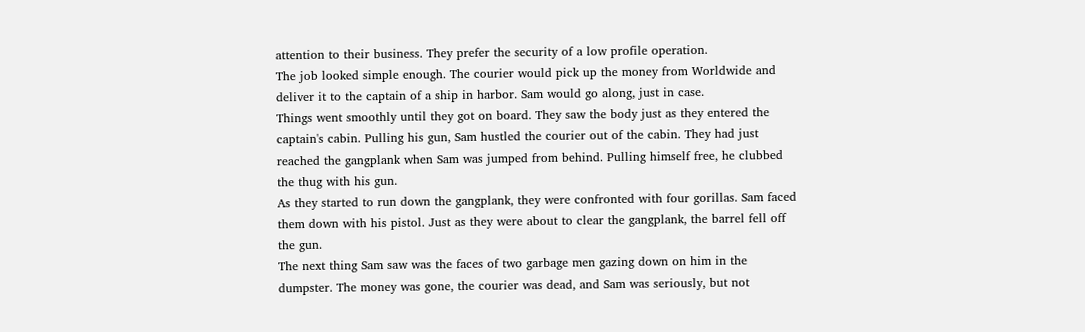attention to their business. They prefer the security of a low profile operation.
The job looked simple enough. The courier would pick up the money from Worldwide and deliver it to the captain of a ship in harbor. Sam would go along, just in case.
Things went smoothly until they got on board. They saw the body just as they entered the captain's cabin. Pulling his gun, Sam hustled the courier out of the cabin. They had just reached the gangplank when Sam was jumped from behind. Pulling himself free, he clubbed the thug with his gun.
As they started to run down the gangplank, they were confronted with four gorillas. Sam faced them down with his pistol. Just as they were about to clear the gangplank, the barrel fell off the gun.
The next thing Sam saw was the faces of two garbage men gazing down on him in the dumpster. The money was gone, the courier was dead, and Sam was seriously, but not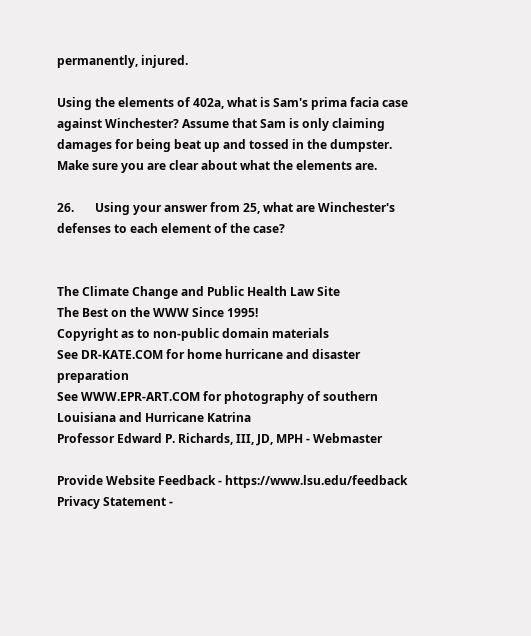permanently, injured.

Using the elements of 402a, what is Sam's prima facia case against Winchester? Assume that Sam is only claiming damages for being beat up and tossed in the dumpster. Make sure you are clear about what the elements are.

26.       Using your answer from 25, what are Winchester's defenses to each element of the case?


The Climate Change and Public Health Law Site
The Best on the WWW Since 1995!
Copyright as to non-public domain materials
See DR-KATE.COM for home hurricane and disaster preparation
See WWW.EPR-ART.COM for photography of southern Louisiana and Hurricane Katrina
Professor Edward P. Richards, III, JD, MPH - Webmaster

Provide Website Feedback - https://www.lsu.edu/feedback
Privacy Statement -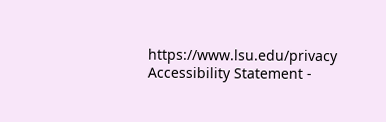https://www.lsu.edu/privacy
Accessibility Statement -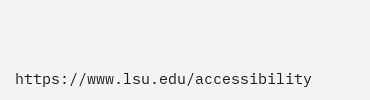https://www.lsu.edu/accessibility